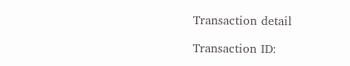Transaction detail

Transaction ID: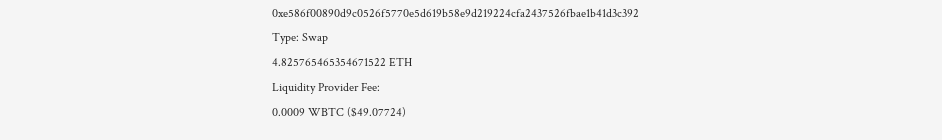0xe586f00890d9c0526f5770e5d619b58e9d219224cfa2437526fbae1b41d3c392
Type: Swap
4.825765465354671522 ETH
Liquidity Provider Fee:
0.0009 WBTC ($49.07724)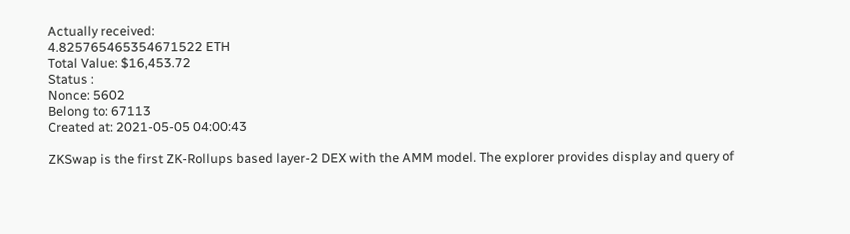Actually received:
4.825765465354671522 ETH
Total Value: $16,453.72
Status :
Nonce: 5602
Belong to: 67113
Created at: 2021-05-05 04:00:43

ZKSwap is the first ZK-Rollups based layer-2 DEX with the AMM model. The explorer provides display and query of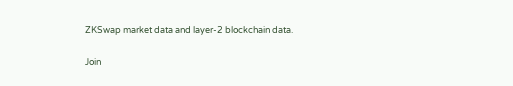ZKSwap market data and layer-2 blockchain data.

Join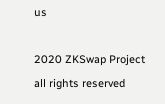us

2020 ZKSwap Project all rights reserved